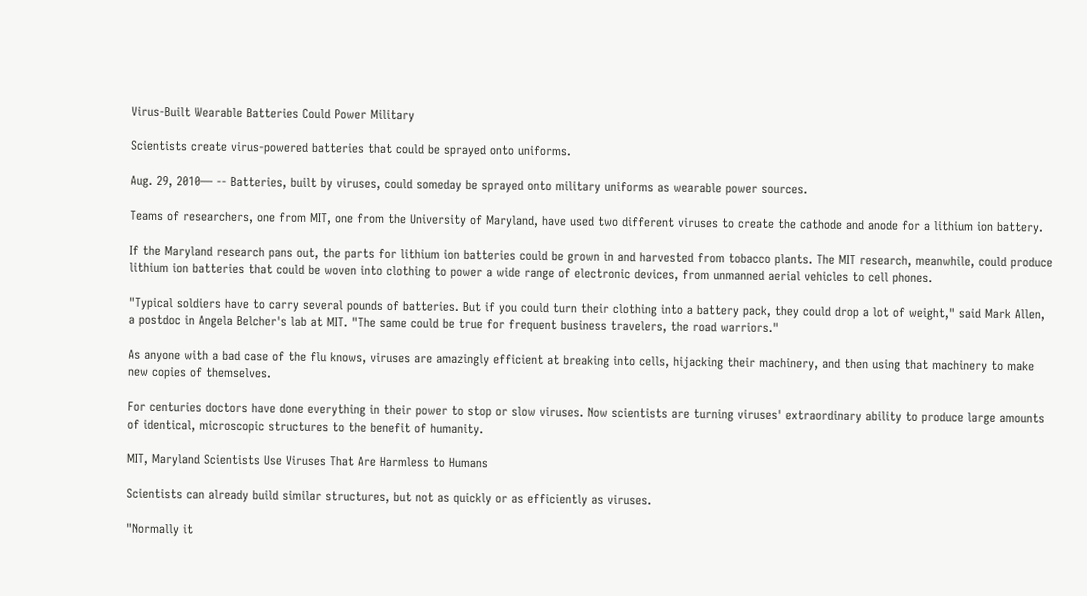Virus-Built Wearable Batteries Could Power Military

Scientists create virus-powered batteries that could be sprayed onto uniforms.

Aug. 29, 2010— -- Batteries, built by viruses, could someday be sprayed onto military uniforms as wearable power sources.

Teams of researchers, one from MIT, one from the University of Maryland, have used two different viruses to create the cathode and anode for a lithium ion battery.

If the Maryland research pans out, the parts for lithium ion batteries could be grown in and harvested from tobacco plants. The MIT research, meanwhile, could produce lithium ion batteries that could be woven into clothing to power a wide range of electronic devices, from unmanned aerial vehicles to cell phones.

"Typical soldiers have to carry several pounds of batteries. But if you could turn their clothing into a battery pack, they could drop a lot of weight," said Mark Allen, a postdoc in Angela Belcher's lab at MIT. "The same could be true for frequent business travelers, the road warriors."

As anyone with a bad case of the flu knows, viruses are amazingly efficient at breaking into cells, hijacking their machinery, and then using that machinery to make new copies of themselves.

For centuries doctors have done everything in their power to stop or slow viruses. Now scientists are turning viruses' extraordinary ability to produce large amounts of identical, microscopic structures to the benefit of humanity.

MIT, Maryland Scientists Use Viruses That Are Harmless to Humans

Scientists can already build similar structures, but not as quickly or as efficiently as viruses.

"Normally it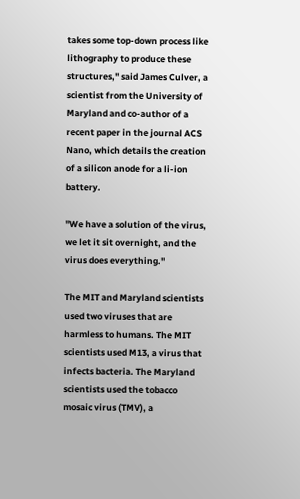takes some top-down process like lithography to produce these structures," said James Culver, a scientist from the University of Maryland and co-author of a recent paper in the journal ACS Nano, which details the creation of a silicon anode for a li-ion battery.

"We have a solution of the virus, we let it sit overnight, and the virus does everything."

The MIT and Maryland scientists used two viruses that are harmless to humans. The MIT scientists used M13, a virus that infects bacteria. The Maryland scientists used the tobacco mosaic virus (TMV), a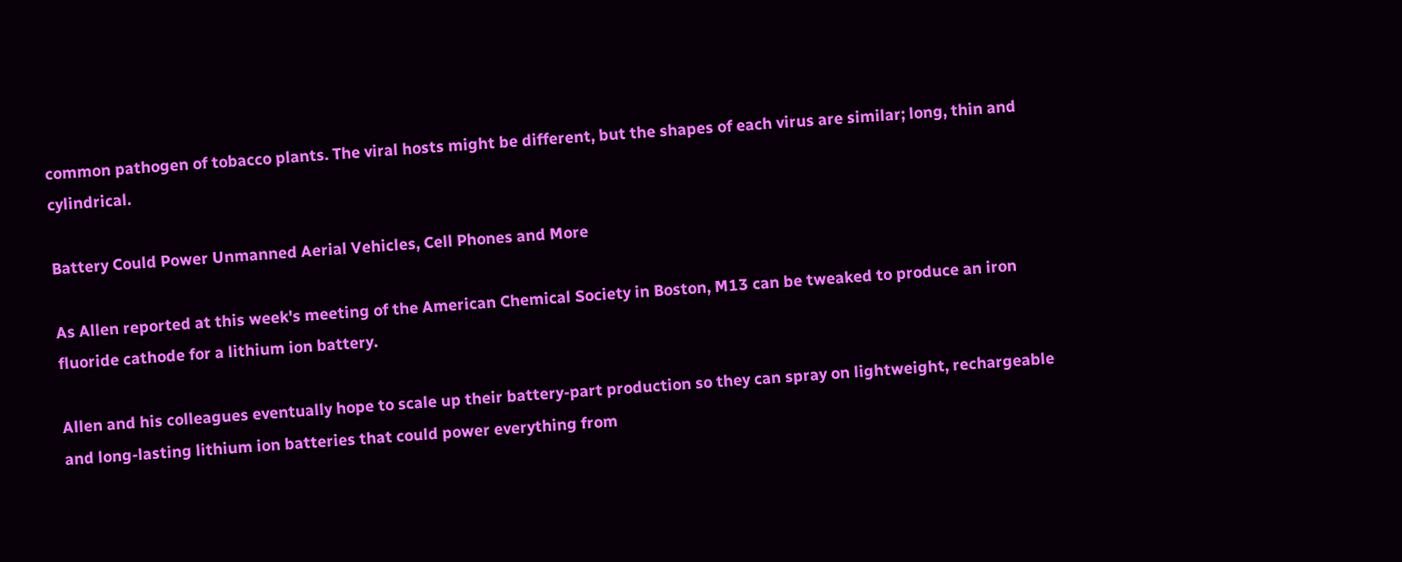common pathogen of tobacco plants. The viral hosts might be different, but the shapes of each virus are similar; long, thin and cylindrical.

Battery Could Power Unmanned Aerial Vehicles, Cell Phones and More

As Allen reported at this week's meeting of the American Chemical Society in Boston, M13 can be tweaked to produce an iron fluoride cathode for a lithium ion battery.

Allen and his colleagues eventually hope to scale up their battery-part production so they can spray on lightweight, rechargeable and long-lasting lithium ion batteries that could power everything from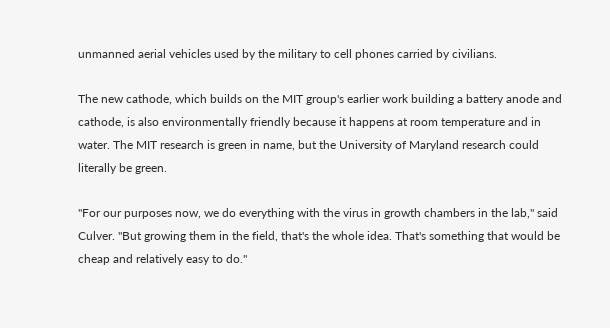unmanned aerial vehicles used by the military to cell phones carried by civilians.

The new cathode, which builds on the MIT group's earlier work building a battery anode and cathode, is also environmentally friendly because it happens at room temperature and in water. The MIT research is green in name, but the University of Maryland research could literally be green.

"For our purposes now, we do everything with the virus in growth chambers in the lab," said Culver. "But growing them in the field, that's the whole idea. That's something that would be cheap and relatively easy to do."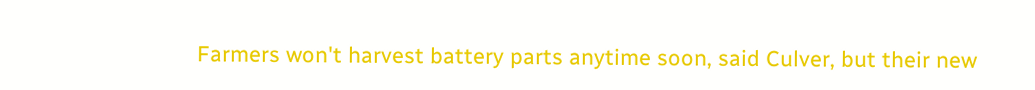Farmers won't harvest battery parts anytime soon, said Culver, but their new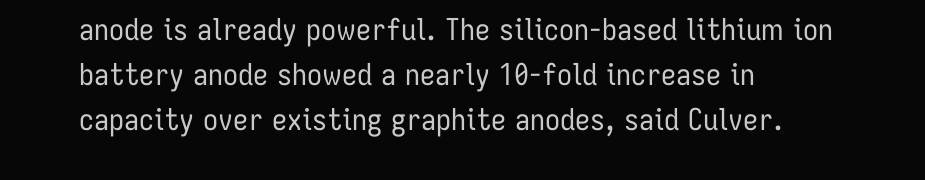anode is already powerful. The silicon-based lithium ion battery anode showed a nearly 10-fold increase in capacity over existing graphite anodes, said Culver.